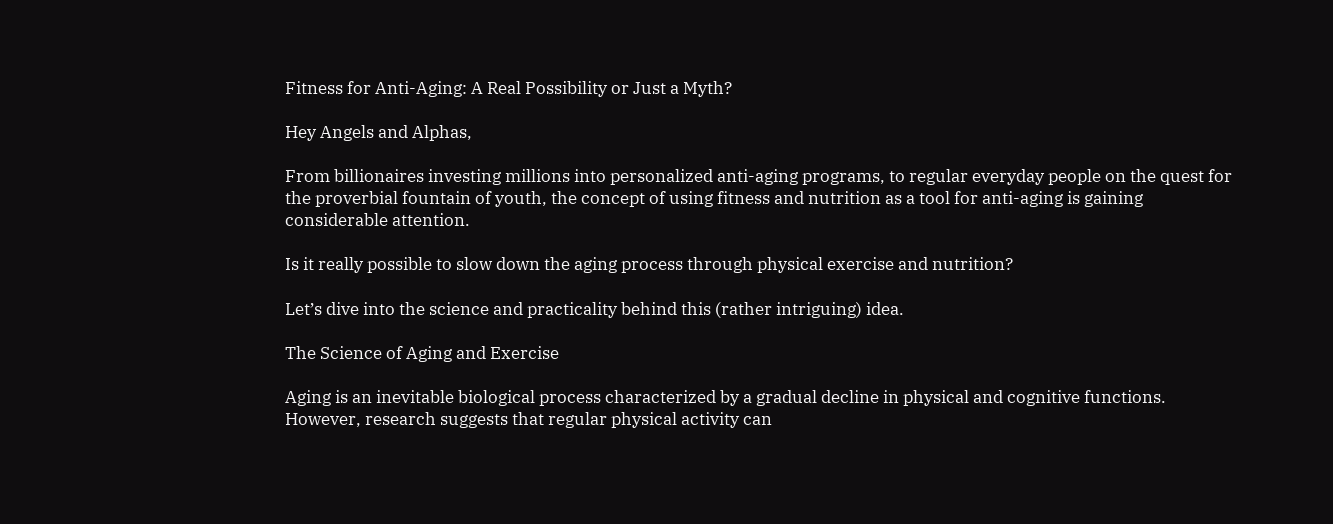Fitness for Anti-Aging: A Real Possibility or Just a Myth?

Hey Angels and Alphas,

From billionaires investing millions into personalized anti-aging programs, to regular everyday people on the quest for the proverbial fountain of youth, the concept of using fitness and nutrition as a tool for anti-aging is gaining considerable attention.

Is it really possible to slow down the aging process through physical exercise and nutrition?

Let’s dive into the science and practicality behind this (rather intriguing) idea.

The Science of Aging and Exercise

Aging is an inevitable biological process characterized by a gradual decline in physical and cognitive functions. However, research suggests that regular physical activity can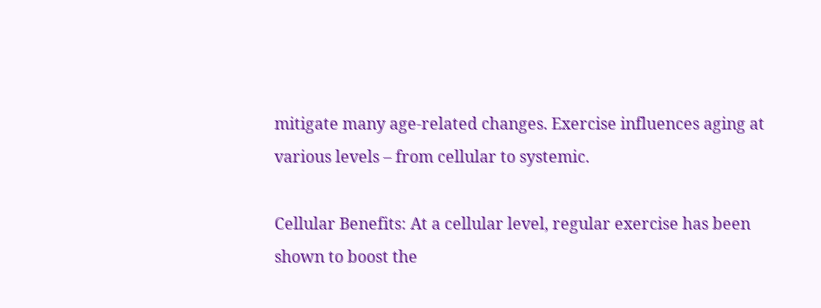mitigate many age-related changes. Exercise influences aging at various levels – from cellular to systemic.

Cellular Benefits: At a cellular level, regular exercise has been shown to boost the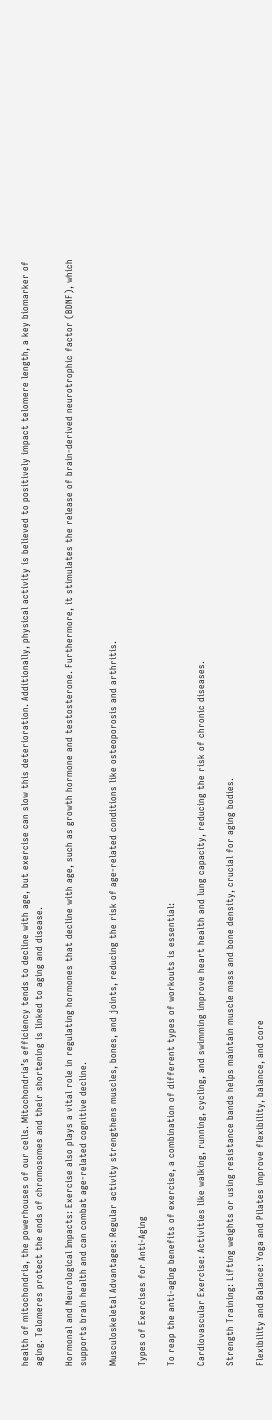health of mitochondria, the powerhouses of our cells. Mitochondria’s efficiency tends to decline with age, but exercise can slow this deterioration. Additionally, physical activity is believed to positively impact telomere length, a key biomarker of aging. Telomeres protect the ends of chromosomes and their shortening is linked to aging and disease.

Hormonal and Neurological Impacts: Exercise also plays a vital role in regulating hormones that decline with age, such as growth hormone and testosterone. Furthermore, it stimulates the release of brain-derived neurotrophic factor (BDNF), which supports brain health and can combat age-related cognitive decline.

Musculoskeletal Advantages: Regular activity strengthens muscles, bones, and joints, reducing the risk of age-related conditions like osteoporosis and arthritis.

Types of Exercises for Anti-Aging

To reap the anti-aging benefits of exercise, a combination of different types of workouts is essential:

Cardiovascular Exercise: Activities like walking, running, cycling, and swimming improve heart health and lung capacity, reducing the risk of chronic diseases.

Strength Training: Lifting weights or using resistance bands helps maintain muscle mass and bone density, crucial for aging bodies.

Flexibility and Balance: Yoga and Pilates improve flexibility, balance, and core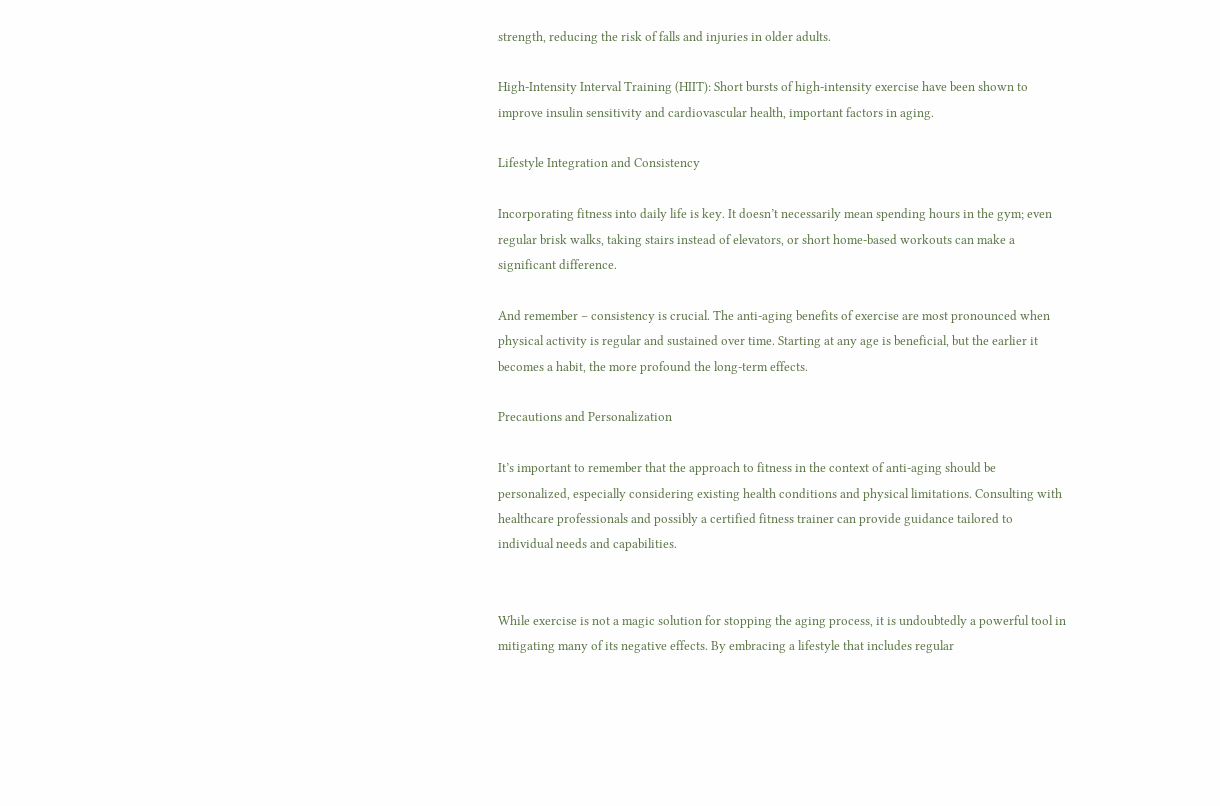strength, reducing the risk of falls and injuries in older adults.

High-Intensity Interval Training (HIIT): Short bursts of high-intensity exercise have been shown to improve insulin sensitivity and cardiovascular health, important factors in aging.

Lifestyle Integration and Consistency

Incorporating fitness into daily life is key. It doesn’t necessarily mean spending hours in the gym; even regular brisk walks, taking stairs instead of elevators, or short home-based workouts can make a significant difference.

And remember – consistency is crucial. The anti-aging benefits of exercise are most pronounced when physical activity is regular and sustained over time. Starting at any age is beneficial, but the earlier it becomes a habit, the more profound the long-term effects.

Precautions and Personalization

It’s important to remember that the approach to fitness in the context of anti-aging should be personalized, especially considering existing health conditions and physical limitations. Consulting with healthcare professionals and possibly a certified fitness trainer can provide guidance tailored to individual needs and capabilities.


While exercise is not a magic solution for stopping the aging process, it is undoubtedly a powerful tool in mitigating many of its negative effects. By embracing a lifestyle that includes regular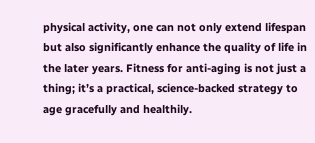physical activity, one can not only extend lifespan but also significantly enhance the quality of life in the later years. Fitness for anti-aging is not just a thing; it’s a practical, science-backed strategy to age gracefully and healthily.